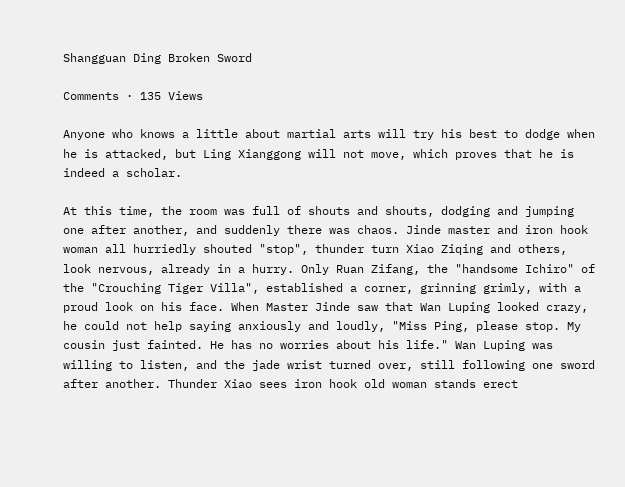Shangguan Ding Broken Sword

Comments · 135 Views

Anyone who knows a little about martial arts will try his best to dodge when he is attacked, but Ling Xianggong will not move, which proves that he is indeed a scholar.

At this time, the room was full of shouts and shouts, dodging and jumping one after another, and suddenly there was chaos. Jinde master and iron hook woman all hurriedly shouted "stop", thunder turn Xiao Ziqing and others, look nervous, already in a hurry. Only Ruan Zifang, the "handsome Ichiro" of the "Crouching Tiger Villa", established a corner, grinning grimly, with a proud look on his face. When Master Jinde saw that Wan Luping looked crazy, he could not help saying anxiously and loudly, "Miss Ping, please stop. My cousin just fainted. He has no worries about his life." Wan Luping was willing to listen, and the jade wrist turned over, still following one sword after another. Thunder Xiao sees iron hook old woman stands erect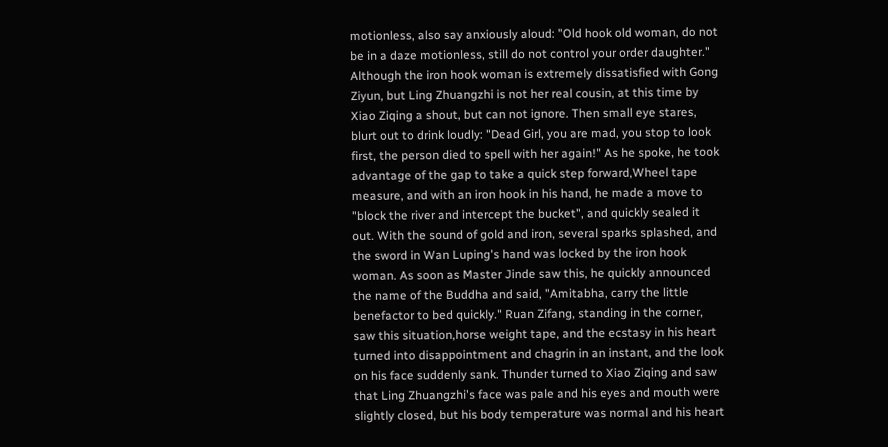motionless, also say anxiously aloud: "Old hook old woman, do not be in a daze motionless, still do not control your order daughter." Although the iron hook woman is extremely dissatisfied with Gong Ziyun, but Ling Zhuangzhi is not her real cousin, at this time by Xiao Ziqing a shout, but can not ignore. Then small eye stares, blurt out to drink loudly: "Dead Girl, you are mad, you stop to look first, the person died to spell with her again!" As he spoke, he took advantage of the gap to take a quick step forward,Wheel tape measure, and with an iron hook in his hand, he made a move to "block the river and intercept the bucket", and quickly sealed it out. With the sound of gold and iron, several sparks splashed, and the sword in Wan Luping's hand was locked by the iron hook woman. As soon as Master Jinde saw this, he quickly announced the name of the Buddha and said, "Amitabha, carry the little benefactor to bed quickly." Ruan Zifang, standing in the corner, saw this situation,horse weight tape, and the ecstasy in his heart turned into disappointment and chagrin in an instant, and the look on his face suddenly sank. Thunder turned to Xiao Ziqing and saw that Ling Zhuangzhi's face was pale and his eyes and mouth were slightly closed, but his body temperature was normal and his heart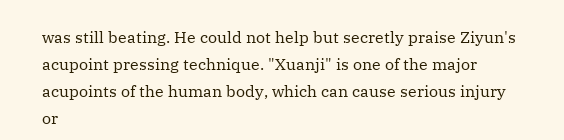was still beating. He could not help but secretly praise Ziyun's acupoint pressing technique. "Xuanji" is one of the major acupoints of the human body, which can cause serious injury or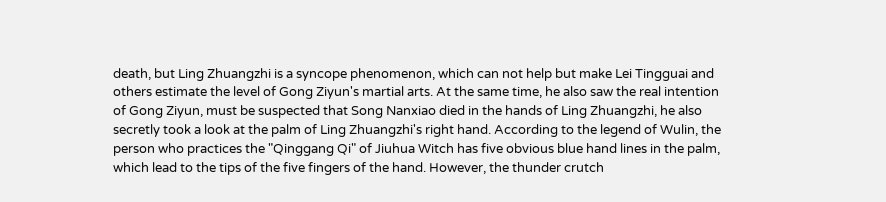death, but Ling Zhuangzhi is a syncope phenomenon, which can not help but make Lei Tingguai and others estimate the level of Gong Ziyun's martial arts. At the same time, he also saw the real intention of Gong Ziyun, must be suspected that Song Nanxiao died in the hands of Ling Zhuangzhi, he also secretly took a look at the palm of Ling Zhuangzhi's right hand. According to the legend of Wulin, the person who practices the "Qinggang Qi" of Jiuhua Witch has five obvious blue hand lines in the palm, which lead to the tips of the five fingers of the hand. However, the thunder crutch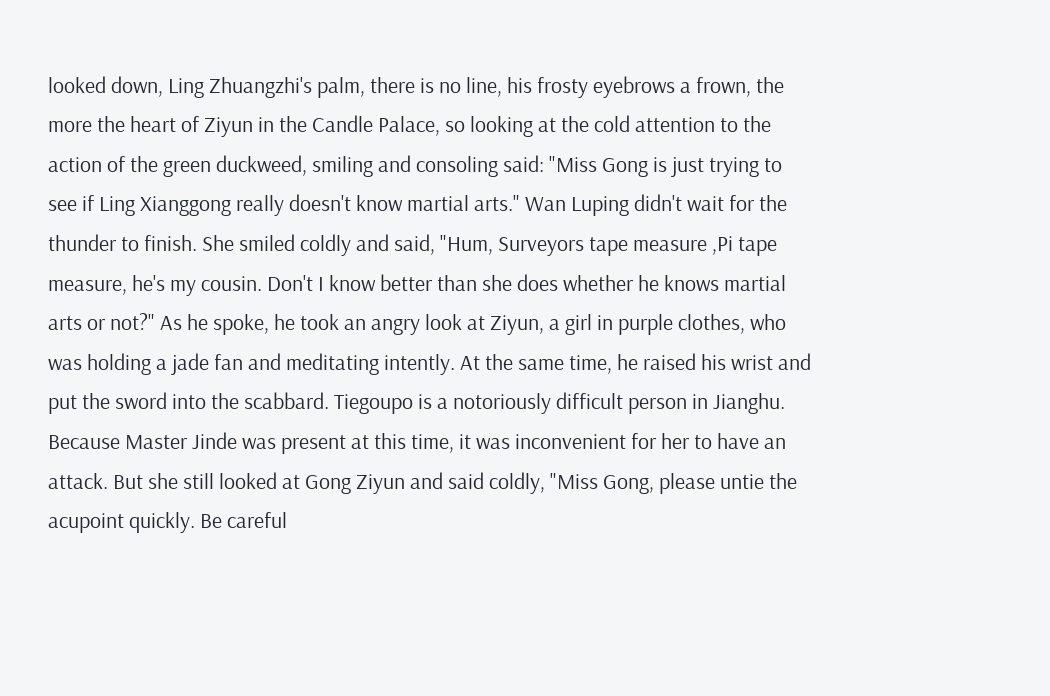looked down, Ling Zhuangzhi's palm, there is no line, his frosty eyebrows a frown, the more the heart of Ziyun in the Candle Palace, so looking at the cold attention to the action of the green duckweed, smiling and consoling said: "Miss Gong is just trying to see if Ling Xianggong really doesn't know martial arts." Wan Luping didn't wait for the thunder to finish. She smiled coldly and said, "Hum, Surveyors tape measure ,Pi tape measure, he's my cousin. Don't I know better than she does whether he knows martial arts or not?" As he spoke, he took an angry look at Ziyun, a girl in purple clothes, who was holding a jade fan and meditating intently. At the same time, he raised his wrist and put the sword into the scabbard. Tiegoupo is a notoriously difficult person in Jianghu. Because Master Jinde was present at this time, it was inconvenient for her to have an attack. But she still looked at Gong Ziyun and said coldly, "Miss Gong, please untie the acupoint quickly. Be careful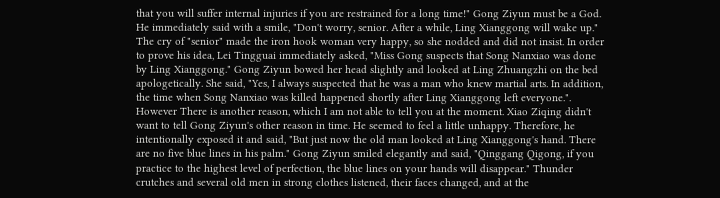that you will suffer internal injuries if you are restrained for a long time!" Gong Ziyun must be a God. He immediately said with a smile, "Don't worry, senior. After a while, Ling Xianggong will wake up." The cry of "senior" made the iron hook woman very happy, so she nodded and did not insist. In order to prove his idea, Lei Tingguai immediately asked, "Miss Gong suspects that Song Nanxiao was done by Ling Xianggong." Gong Ziyun bowed her head slightly and looked at Ling Zhuangzhi on the bed apologetically. She said, "Yes, I always suspected that he was a man who knew martial arts. In addition, the time when Song Nanxiao was killed happened shortly after Ling Xianggong left everyone.". However There is another reason, which I am not able to tell you at the moment. Xiao Ziqing didn't want to tell Gong Ziyun's other reason in time. He seemed to feel a little unhappy. Therefore, he intentionally exposed it and said, "But just now the old man looked at Ling Xianggong's hand. There are no five blue lines in his palm." Gong Ziyun smiled elegantly and said, "Qinggang Qigong, if you practice to the highest level of perfection, the blue lines on your hands will disappear." Thunder crutches and several old men in strong clothes listened, their faces changed, and at the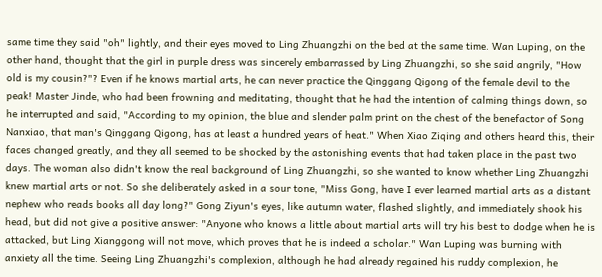same time they said "oh" lightly, and their eyes moved to Ling Zhuangzhi on the bed at the same time. Wan Luping, on the other hand, thought that the girl in purple dress was sincerely embarrassed by Ling Zhuangzhi, so she said angrily, "How old is my cousin?"? Even if he knows martial arts, he can never practice the Qinggang Qigong of the female devil to the peak! Master Jinde, who had been frowning and meditating, thought that he had the intention of calming things down, so he interrupted and said, "According to my opinion, the blue and slender palm print on the chest of the benefactor of Song Nanxiao, that man's Qinggang Qigong, has at least a hundred years of heat." When Xiao Ziqing and others heard this, their faces changed greatly, and they all seemed to be shocked by the astonishing events that had taken place in the past two days. The woman also didn't know the real background of Ling Zhuangzhi, so she wanted to know whether Ling Zhuangzhi knew martial arts or not. So she deliberately asked in a sour tone, "Miss Gong, have I ever learned martial arts as a distant nephew who reads books all day long?" Gong Ziyun's eyes, like autumn water, flashed slightly, and immediately shook his head, but did not give a positive answer: "Anyone who knows a little about martial arts will try his best to dodge when he is attacked, but Ling Xianggong will not move, which proves that he is indeed a scholar." Wan Luping was burning with anxiety all the time. Seeing Ling Zhuangzhi's complexion, although he had already regained his ruddy complexion, he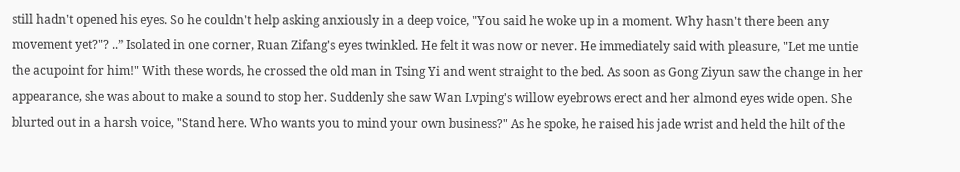still hadn't opened his eyes. So he couldn't help asking anxiously in a deep voice, "You said he woke up in a moment. Why hasn't there been any movement yet?"? ..” Isolated in one corner, Ruan Zifang's eyes twinkled. He felt it was now or never. He immediately said with pleasure, "Let me untie the acupoint for him!" With these words, he crossed the old man in Tsing Yi and went straight to the bed. As soon as Gong Ziyun saw the change in her appearance, she was about to make a sound to stop her. Suddenly she saw Wan Lvping's willow eyebrows erect and her almond eyes wide open. She blurted out in a harsh voice, "Stand here. Who wants you to mind your own business?" As he spoke, he raised his jade wrist and held the hilt of the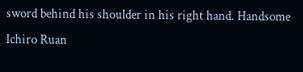sword behind his shoulder in his right hand. Handsome Ichiro Ruan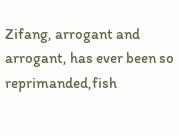Zifang, arrogant and arrogant, has ever been so reprimanded,fish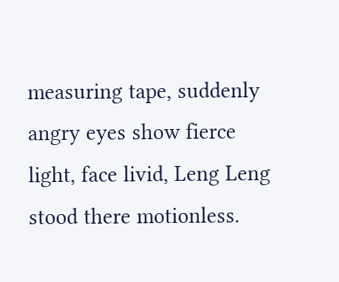measuring tape, suddenly angry eyes show fierce light, face livid, Leng Leng stood there motionless.